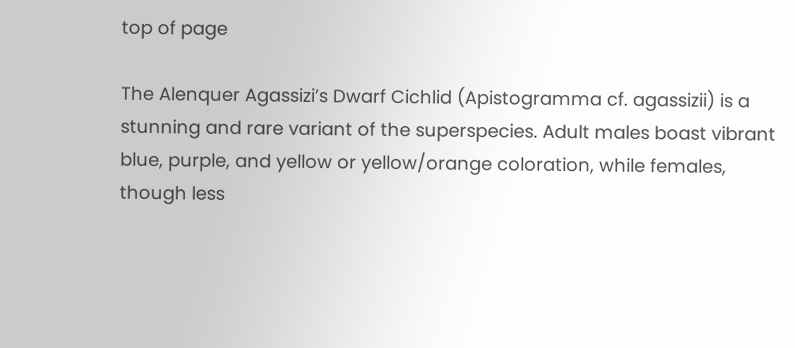top of page

The Alenquer Agassizi’s Dwarf Cichlid (Apistogramma cf. agassizii) is a stunning and rare variant of the superspecies. Adult males boast vibrant blue, purple, and yellow or yellow/orange coloration, while females, though less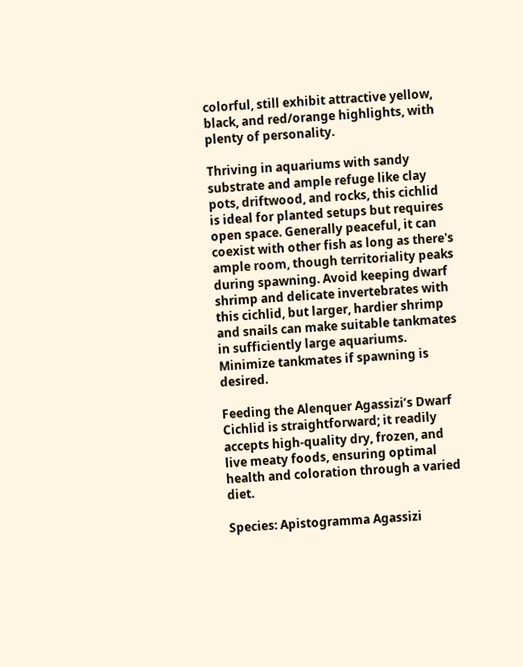colorful, still exhibit attractive yellow, black, and red/orange highlights, with plenty of personality.

Thriving in aquariums with sandy substrate and ample refuge like clay pots, driftwood, and rocks, this cichlid is ideal for planted setups but requires open space. Generally peaceful, it can coexist with other fish as long as there's ample room, though territoriality peaks during spawning. Avoid keeping dwarf shrimp and delicate invertebrates with this cichlid, but larger, hardier shrimp and snails can make suitable tankmates in sufficiently large aquariums. Minimize tankmates if spawning is desired.

Feeding the Alenquer Agassizi’s Dwarf Cichlid is straightforward; it readily accepts high-quality dry, frozen, and live meaty foods, ensuring optimal health and coloration through a varied diet.

Species: Apistogramma Agassizi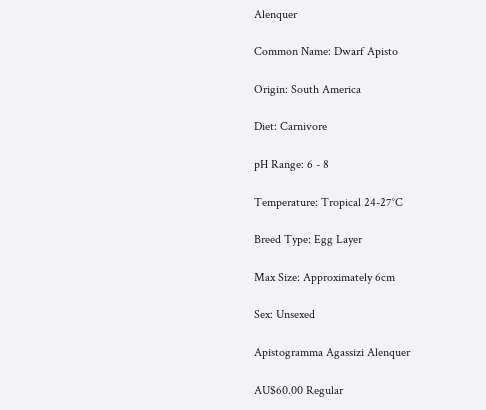Alenquer

Common Name: Dwarf Apisto

Origin: South America

Diet: Carnivore

pH Range: 6 - 8

Temperature: Tropical 24-27°C

Breed Type: Egg Layer

Max Size: Approximately 6cm

Sex: Unsexed

Apistogramma Agassizi Alenquer

AU$60.00 Regular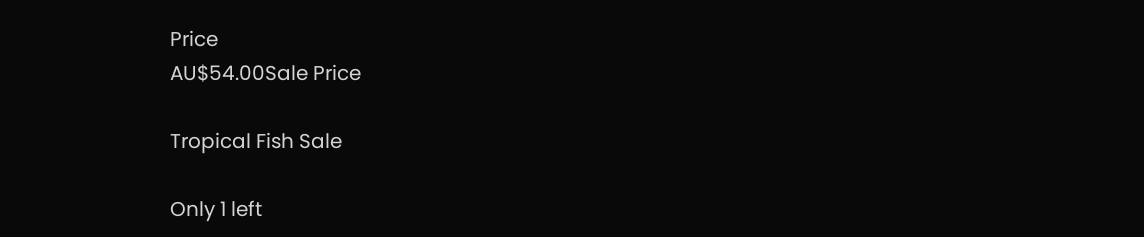Price
AU$54.00Sale Price

Tropical Fish Sale

Only 1 left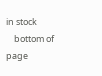in stock
    bottom of page